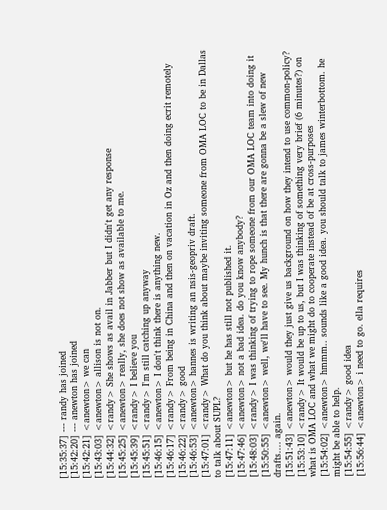[15:35:37] --- randy has joined
[15:42:20] --- anewton has joined
[15:42:21] <anewton> we can
[15:43:03] <anewton> allison is not on.
[15:44:32] <randy> She shows as avail in Jabber but I didn't get any response
[15:45:25] <anewton> really, she does not show as available to me.
[15:45:39] <randy> I believe you
[15:45:51] <randy> I'm still catching up anyway
[15:46:15] <anewton> I don't think there is anything new.
[15:46:17] <randy> From being in China and then on vacation in Oz and then doing ecrit remotely
[15:46:22] <randy> good
[15:46:53] <anewton> hannes is writing an nsis-geopriv draft.
[15:47:01] <randy> What do you think about maybe inviting someone from OMA LOC to be in Dallas to talk about SUPL?
[15:47:11] <anewton> but he has still not published it.
[15:47:46] <anewton> not a bad idea. do you know anybody?
[15:48:03] <randy> I was thinking of trying to rope someone from our OMA LOC team into doing it
[15:50:55] <anewton> well, we'll have to see. My hunch is that there are gonna be a slew of new drafts.... again.
[15:51:43] <anewton> would they just give us background on how they intend to use common-policy?
[15:53:10] <randy> It would be up to us, but I was thinking of something very brief (6 minutes?) on what is OMA LOC and what we might do to cooperate instead of be at cross-purposes
[15:54:02] <anewton> hmmm.. sounds like a good idea. you should talk to james winterbottom. he might be able to help.
[15:54:55] <randy> good idea
[15:56:44] <anewton> i need to go. ella requires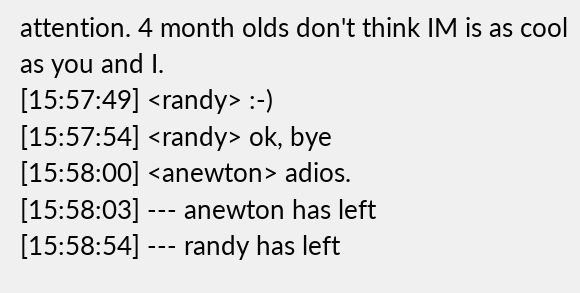attention. 4 month olds don't think IM is as cool as you and I.
[15:57:49] <randy> :-)
[15:57:54] <randy> ok, bye
[15:58:00] <anewton> adios.
[15:58:03] --- anewton has left
[15:58:54] --- randy has left